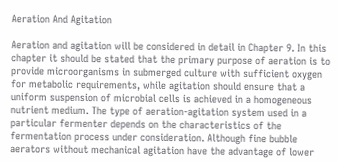Aeration And Agitation

Aeration and agitation will be considered in detail in Chapter 9. In this chapter it should be stated that the primary purpose of aeration is to provide microorganisms in submerged culture with sufficient oxygen for metabolic requirements, while agitation should ensure that a uniform suspension of microbial cells is achieved in a homogeneous nutrient medium. The type of aeration-agitation system used in a particular fermenter depends on the characteristics of the fermentation process under consideration. Although fine bubble aerators without mechanical agitation have the advantage of lower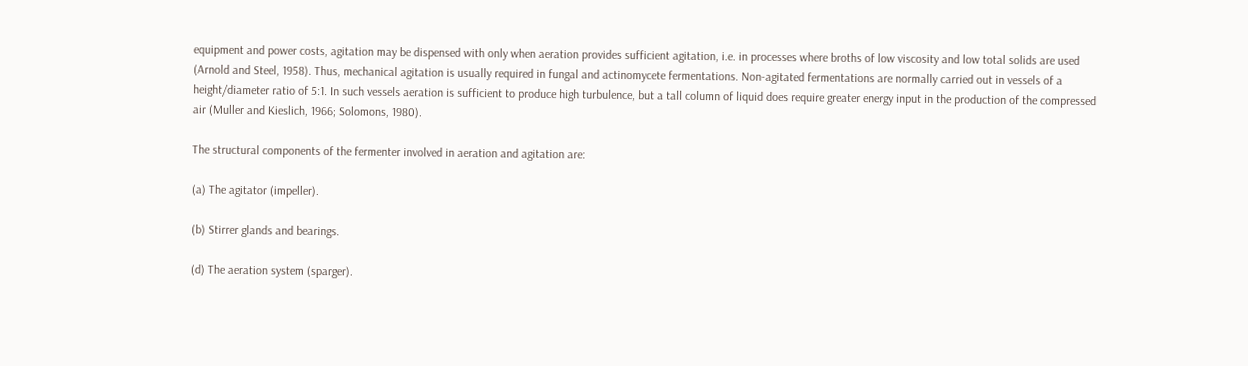equipment and power costs, agitation may be dispensed with only when aeration provides sufficient agitation, i.e. in processes where broths of low viscosity and low total solids are used (Arnold and Steel, 1958). Thus, mechanical agitation is usually required in fungal and actinomycete fermentations. Non-agitated fermentations are normally carried out in vessels of a height/diameter ratio of 5:1. In such vessels aeration is sufficient to produce high turbulence, but a tall column of liquid does require greater energy input in the production of the compressed air (Muller and Kieslich, 1966; Solomons, 1980).

The structural components of the fermenter involved in aeration and agitation are:

(a) The agitator (impeller).

(b) Stirrer glands and bearings.

(d) The aeration system (sparger).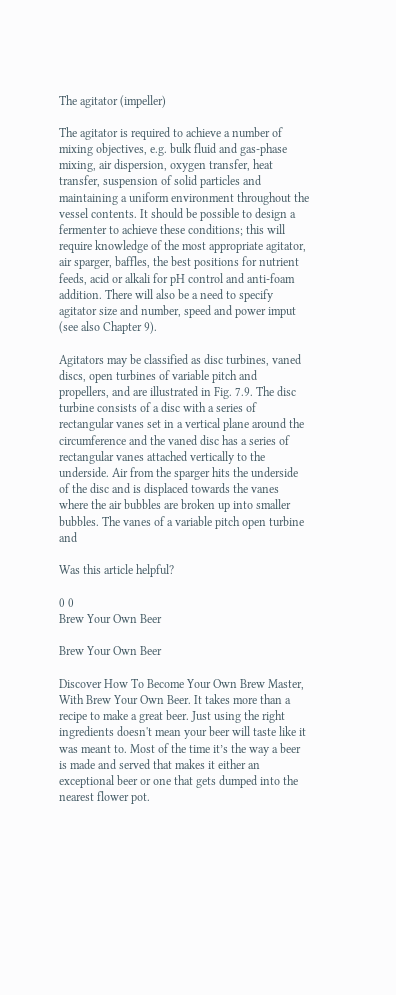The agitator (impeller)

The agitator is required to achieve a number of mixing objectives, e.g. bulk fluid and gas-phase mixing, air dispersion, oxygen transfer, heat transfer, suspension of solid particles and maintaining a uniform environment throughout the vessel contents. It should be possible to design a fermenter to achieve these conditions; this will require knowledge of the most appropriate agitator, air sparger, baffles, the best positions for nutrient feeds, acid or alkali for pH control and anti-foam addition. There will also be a need to specify agitator size and number, speed and power imput (see also Chapter 9).

Agitators may be classified as disc turbines, vaned discs, open turbines of variable pitch and propellers, and are illustrated in Fig. 7.9. The disc turbine consists of a disc with a series of rectangular vanes set in a vertical plane around the circumference and the vaned disc has a series of rectangular vanes attached vertically to the underside. Air from the sparger hits the underside of the disc and is displaced towards the vanes where the air bubbles are broken up into smaller bubbles. The vanes of a variable pitch open turbine and

Was this article helpful?

0 0
Brew Your Own Beer

Brew Your Own Beer

Discover How To Become Your Own Brew Master, With Brew Your Own Beer. It takes more than a recipe to make a great beer. Just using the right ingredients doesn't mean your beer will taste like it was meant to. Most of the time it’s the way a beer is made and served that makes it either an exceptional beer or one that gets dumped into the nearest flower pot.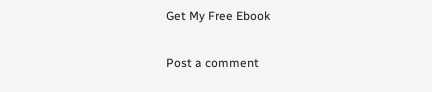Get My Free Ebook

Post a comment